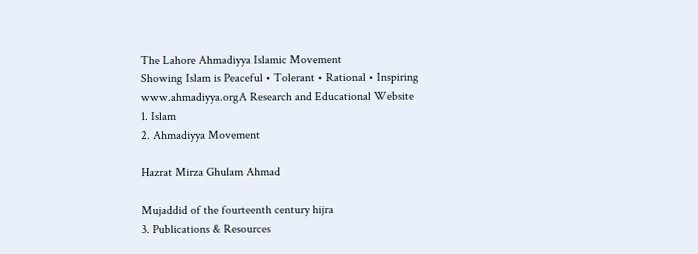The Lahore Ahmadiyya Islamic Movement
Showing Islam is Peaceful • Tolerant • Rational • Inspiring
www.ahmadiyya.orgA Research and Educational Website
1. Islam
2. Ahmadiyya Movement

Hazrat Mirza Ghulam Ahmad

Mujaddid of the fourteenth century hijra
3. Publications & Resources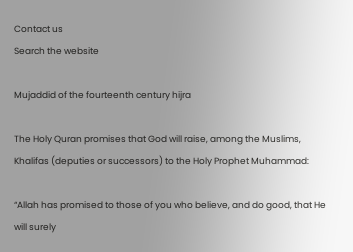Contact us
Search the website

Mujaddid of the fourteenth century hijra

The Holy Quran promises that God will raise, among the Muslims, Khalifas (deputies or successors) to the Holy Prophet Muhammad:

“Allah has promised to those of you who believe, and do good, that He will surely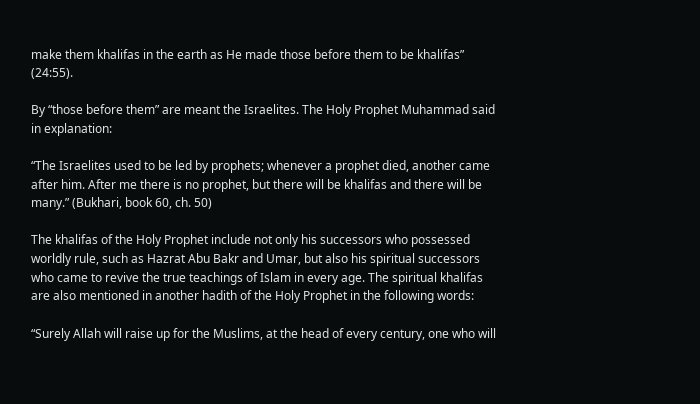make them khalifas in the earth as He made those before them to be khalifas” (24:55).

By “those before them” are meant the Israelites. The Holy Prophet Muhammad said in explanation:

“The Israelites used to be led by prophets; whenever a prophet died, another came after him. After me there is no prophet, but there will be khalifas and there will be many.” (Bukhari, book 60, ch. 50)

The khalifas of the Holy Prophet include not only his successors who possessed worldly rule, such as Hazrat Abu Bakr and Umar, but also his spiritual successors who came to revive the true teachings of Islam in every age. The spiritual khalifas are also mentioned in another hadith of the Holy Prophet in the following words:

“Surely Allah will raise up for the Muslims, at the head of every century, one who will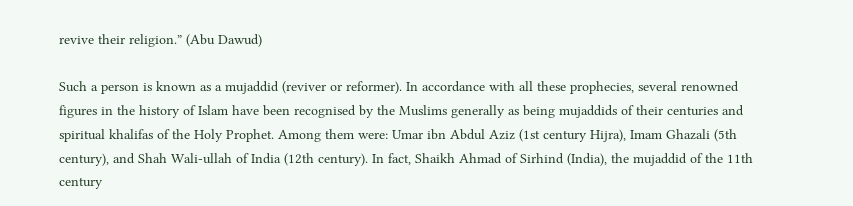revive their religion.” (Abu Dawud)

Such a person is known as a mujaddid (reviver or reformer). In accordance with all these prophecies, several renowned figures in the history of Islam have been recognised by the Muslims generally as being mujaddids of their centuries and spiritual khalifas of the Holy Prophet. Among them were: Umar ibn Abdul Aziz (1st century Hijra), Imam Ghazali (5th century), and Shah Wali-ullah of India (12th century). In fact, Shaikh Ahmad of Sirhind (India), the mujaddid of the 11th century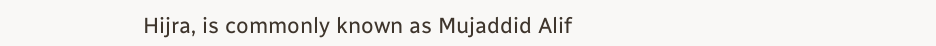Hijra, is commonly known as Mujaddid Alif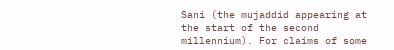Sani (the mujaddid appearing at the start of the second millennium). For claims of some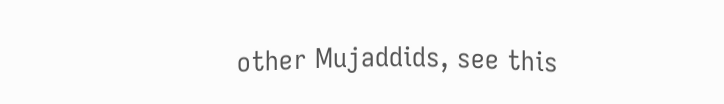other Mujaddids, see this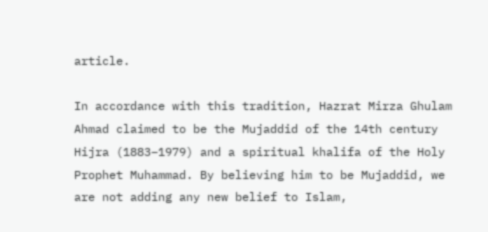article.

In accordance with this tradition, Hazrat Mirza Ghulam Ahmad claimed to be the Mujaddid of the 14th century Hijra (1883–1979) and a spiritual khalifa of the Holy Prophet Muhammad. By believing him to be Mujaddid, we are not adding any new belief to Islam,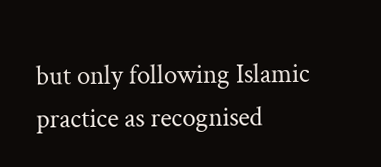but only following Islamic practice as recognised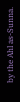by the Ahl as-Sunna.